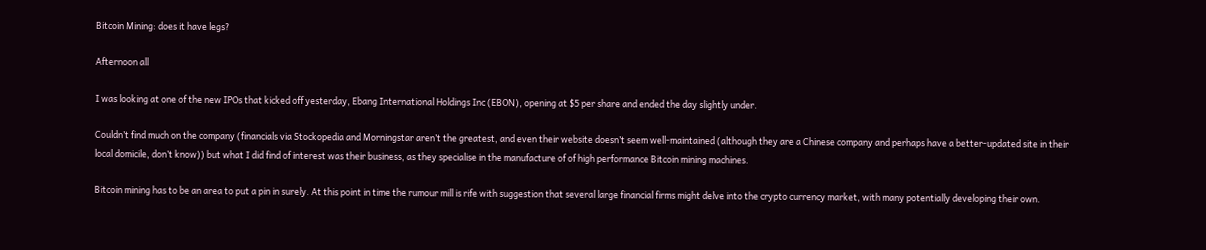Bitcoin Mining: does it have legs?

Afternoon all

I was looking at one of the new IPOs that kicked off yesterday, Ebang International Holdings Inc (EBON), opening at $5 per share and ended the day slightly under.

Couldn’t find much on the company (financials via Stockopedia and Morningstar aren’t the greatest, and even their website doesn’t seem well-maintained (although they are a Chinese company and perhaps have a better-updated site in their local domicile, don’t know)) but what I did find of interest was their business, as they specialise in the manufacture of of high performance Bitcoin mining machines.

Bitcoin mining has to be an area to put a pin in surely. At this point in time the rumour mill is rife with suggestion that several large financial firms might delve into the crypto currency market, with many potentially developing their own.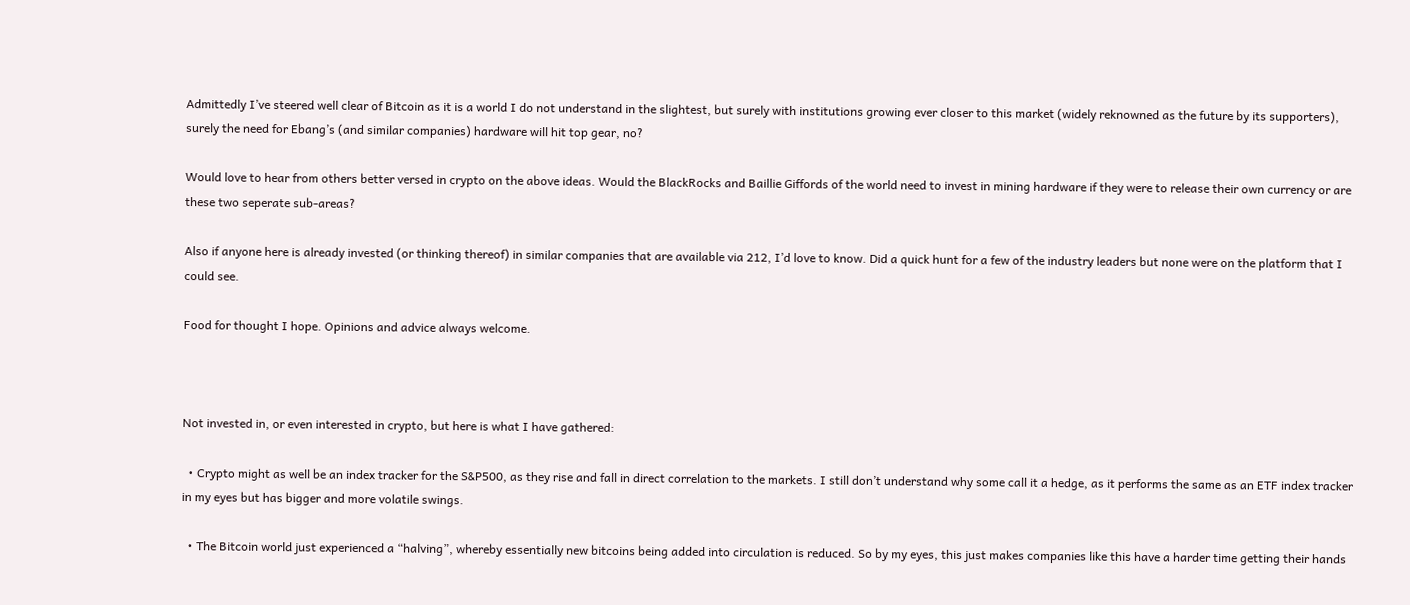Admittedly I’ve steered well clear of Bitcoin as it is a world I do not understand in the slightest, but surely with institutions growing ever closer to this market (widely reknowned as the future by its supporters), surely the need for Ebang’s (and similar companies) hardware will hit top gear, no?

Would love to hear from others better versed in crypto on the above ideas. Would the BlackRocks and Baillie Giffords of the world need to invest in mining hardware if they were to release their own currency or are these two seperate sub-areas?

Also if anyone here is already invested (or thinking thereof) in similar companies that are available via 212, I’d love to know. Did a quick hunt for a few of the industry leaders but none were on the platform that I could see.

Food for thought I hope. Opinions and advice always welcome.



Not invested in, or even interested in crypto, but here is what I have gathered:

  • Crypto might as well be an index tracker for the S&P500, as they rise and fall in direct correlation to the markets. I still don’t understand why some call it a hedge, as it performs the same as an ETF index tracker in my eyes but has bigger and more volatile swings.

  • The Bitcoin world just experienced a “halving”, whereby essentially new bitcoins being added into circulation is reduced. So by my eyes, this just makes companies like this have a harder time getting their hands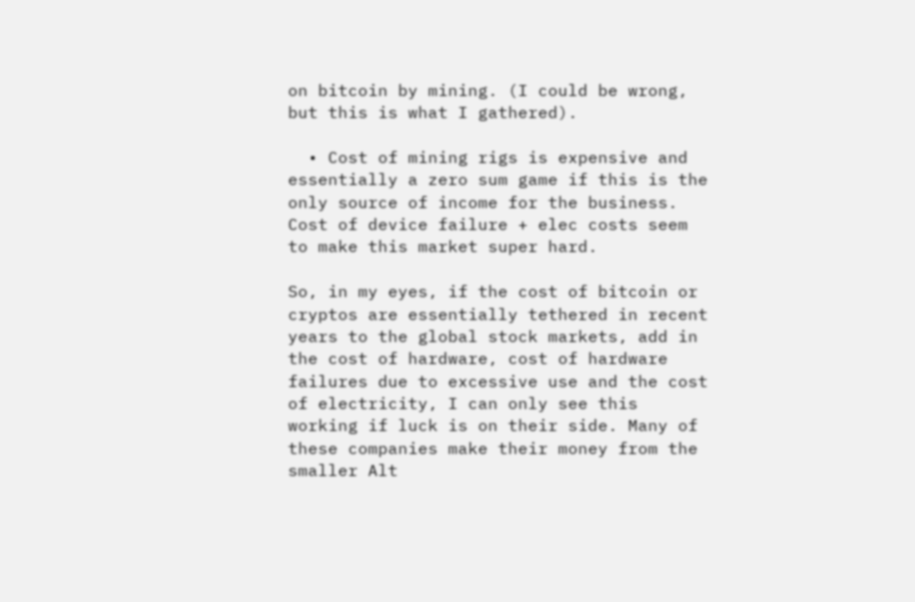on bitcoin by mining. (I could be wrong, but this is what I gathered).

  • Cost of mining rigs is expensive and essentially a zero sum game if this is the only source of income for the business. Cost of device failure + elec costs seem to make this market super hard.

So, in my eyes, if the cost of bitcoin or cryptos are essentially tethered in recent years to the global stock markets, add in the cost of hardware, cost of hardware failures due to excessive use and the cost of electricity, I can only see this working if luck is on their side. Many of these companies make their money from the smaller Alt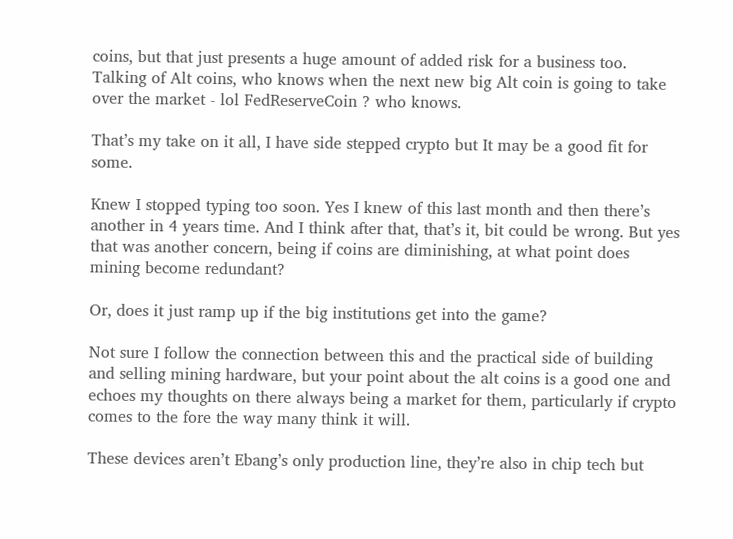coins, but that just presents a huge amount of added risk for a business too. Talking of Alt coins, who knows when the next new big Alt coin is going to take over the market - lol FedReserveCoin ? who knows.

That’s my take on it all, I have side stepped crypto but It may be a good fit for some.

Knew I stopped typing too soon. Yes I knew of this last month and then there’s another in 4 years time. And I think after that, that’s it, bit could be wrong. But yes that was another concern, being if coins are diminishing, at what point does mining become redundant?

Or, does it just ramp up if the big institutions get into the game?

Not sure I follow the connection between this and the practical side of building and selling mining hardware, but your point about the alt coins is a good one and echoes my thoughts on there always being a market for them, particularly if crypto comes to the fore the way many think it will.

These devices aren’t Ebang’s only production line, they’re also in chip tech but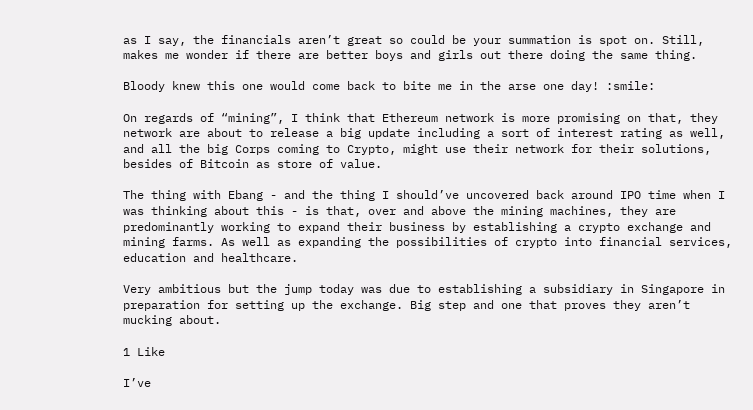as I say, the financials aren’t great so could be your summation is spot on. Still, makes me wonder if there are better boys and girls out there doing the same thing.

Bloody knew this one would come back to bite me in the arse one day! :smile:

On regards of “mining”, I think that Ethereum network is more promising on that, they network are about to release a big update including a sort of interest rating as well, and all the big Corps coming to Crypto, might use their network for their solutions, besides of Bitcoin as store of value.

The thing with Ebang - and the thing I should’ve uncovered back around IPO time when I was thinking about this - is that, over and above the mining machines, they are predominantly working to expand their business by establishing a crypto exchange and mining farms. As well as expanding the possibilities of crypto into financial services, education and healthcare.

Very ambitious but the jump today was due to establishing a subsidiary in Singapore in preparation for setting up the exchange. Big step and one that proves they aren’t mucking about.

1 Like

I’ve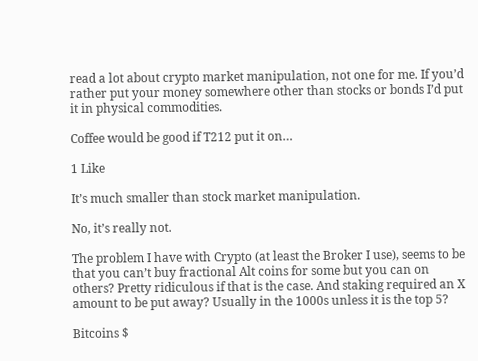read a lot about crypto market manipulation, not one for me. If you’d rather put your money somewhere other than stocks or bonds I’d put it in physical commodities.

Coffee would be good if T212 put it on…

1 Like

It’s much smaller than stock market manipulation.

No, it’s really not.

The problem I have with Crypto (at least the Broker I use), seems to be that you can’t buy fractional Alt coins for some but you can on others? Pretty ridiculous if that is the case. And staking required an X amount to be put away? Usually in the 1000s unless it is the top 5?

Bitcoins $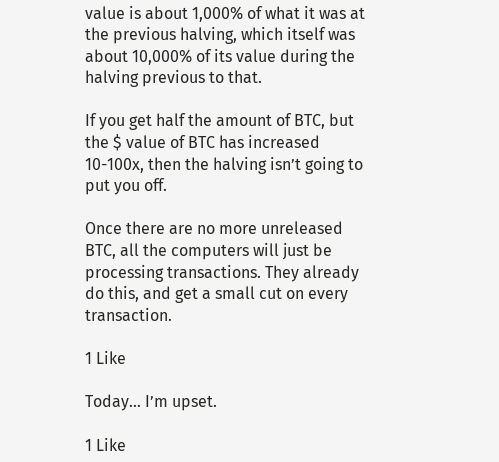value is about 1,000% of what it was at the previous halving, which itself was about 10,000% of its value during the halving previous to that.

If you get half the amount of BTC, but the $ value of BTC has increased 10-100x, then the halving isn’t going to put you off.

Once there are no more unreleased BTC, all the computers will just be processing transactions. They already do this, and get a small cut on every transaction.

1 Like

Today… I’m upset.

1 Like